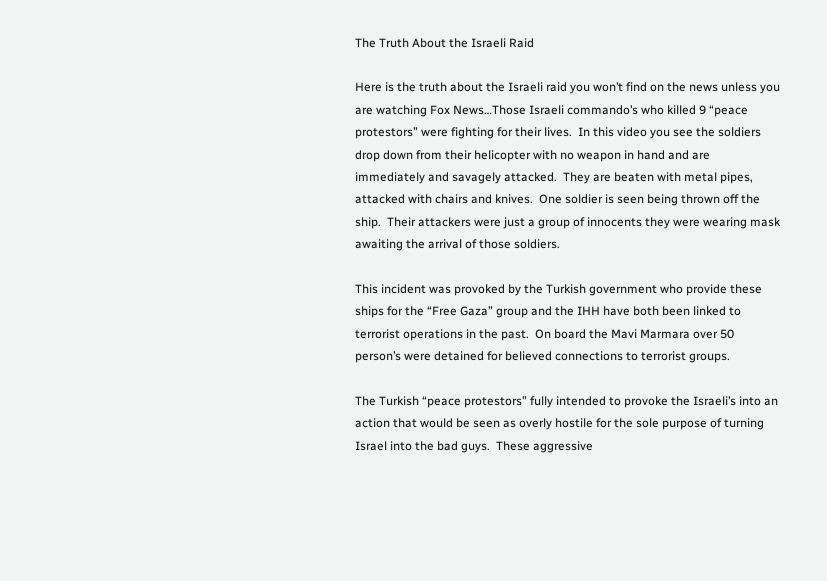The Truth About the Israeli Raid

Here is the truth about the Israeli raid you won’t find on the news unless you are watching Fox News…Those Israeli commando’s who killed 9 “peace protestors” were fighting for their lives.  In this video you see the soldiers drop down from their helicopter with no weapon in hand and are immediately and savagely attacked.  They are beaten with metal pipes, attacked with chairs and knives.  One soldier is seen being thrown off the ship.  Their attackers were just a group of innocents they were wearing mask awaiting the arrival of those soldiers.

This incident was provoked by the Turkish government who provide these ships for the “Free Gaza” group and the IHH have both been linked to terrorist operations in the past.  On board the Mavi Marmara over 50 person’s were detained for believed connections to terrorist groups.

The Turkish “peace protestors” fully intended to provoke the Israeli’s into an action that would be seen as overly hostile for the sole purpose of turning Israel into the bad guys.  These aggressive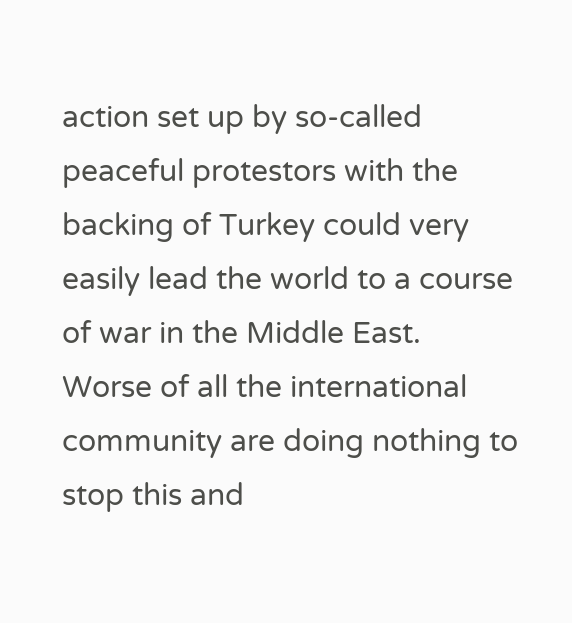action set up by so-called peaceful protestors with the backing of Turkey could very easily lead the world to a course of war in the Middle East.  Worse of all the international community are doing nothing to stop this and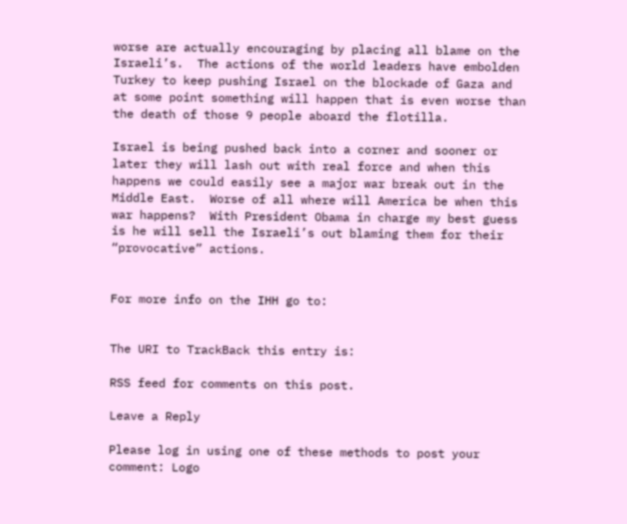worse are actually encouraging by placing all blame on the Israeli’s.  The actions of the world leaders have embolden Turkey to keep pushing Israel on the blockade of Gaza and at some point something will happen that is even worse than the death of those 9 people aboard the flotilla.

Israel is being pushed back into a corner and sooner or later they will lash out with real force and when this happens we could easily see a major war break out in the Middle East.  Worse of all where will America be when this war happens?  With President Obama in charge my best guess is he will sell the Israeli’s out blaming them for their “provocative” actions.


For more info on the IHH go to:


The URI to TrackBack this entry is:

RSS feed for comments on this post.

Leave a Reply

Please log in using one of these methods to post your comment: Logo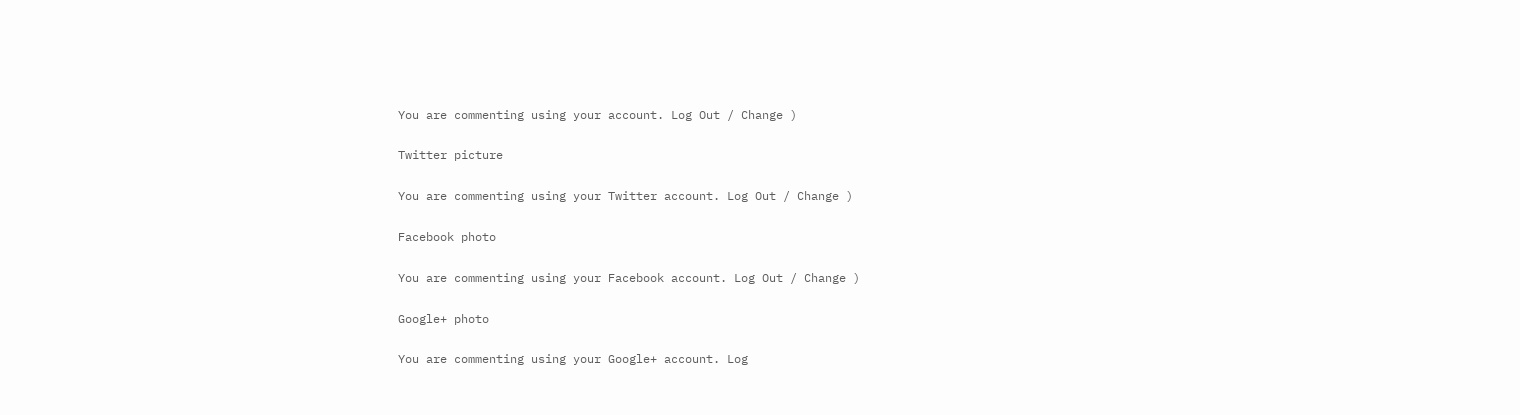You are commenting using your account. Log Out / Change )

Twitter picture

You are commenting using your Twitter account. Log Out / Change )

Facebook photo

You are commenting using your Facebook account. Log Out / Change )

Google+ photo

You are commenting using your Google+ account. Log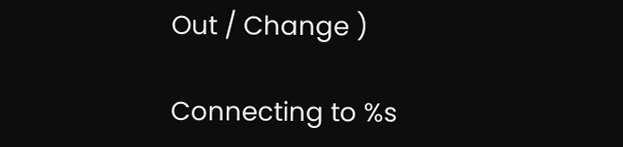Out / Change )

Connecting to %s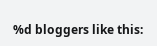%d bloggers like this: